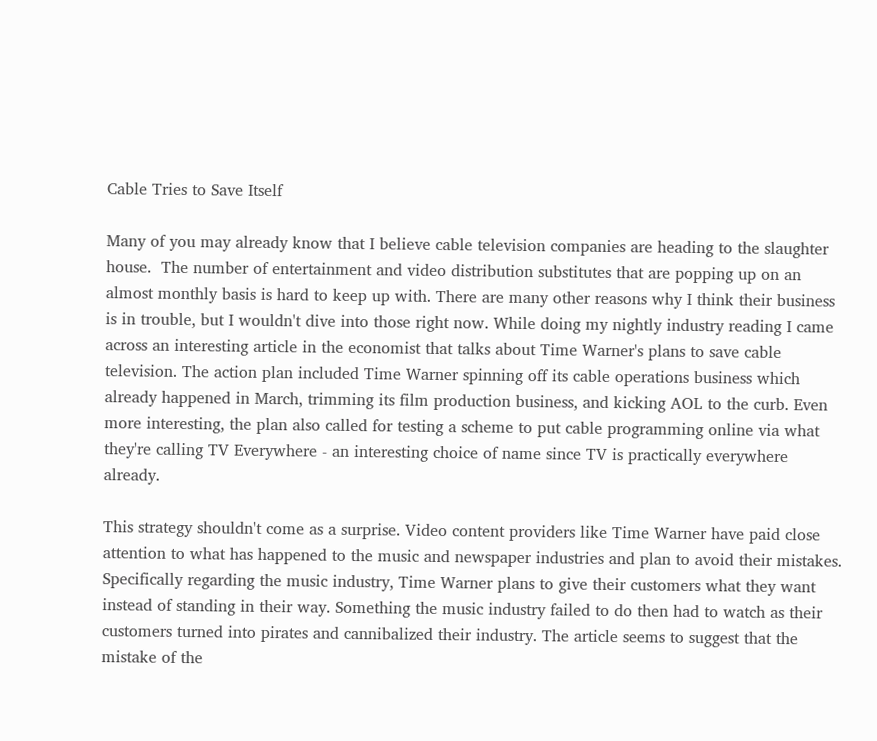Cable Tries to Save Itself

Many of you may already know that I believe cable television companies are heading to the slaughter house.  The number of entertainment and video distribution substitutes that are popping up on an almost monthly basis is hard to keep up with. There are many other reasons why I think their business is in trouble, but I wouldn't dive into those right now. While doing my nightly industry reading I came across an interesting article in the economist that talks about Time Warner's plans to save cable television. The action plan included Time Warner spinning off its cable operations business which already happened in March, trimming its film production business, and kicking AOL to the curb. Even more interesting, the plan also called for testing a scheme to put cable programming online via what they're calling TV Everywhere - an interesting choice of name since TV is practically everywhere already.

This strategy shouldn't come as a surprise. Video content providers like Time Warner have paid close attention to what has happened to the music and newspaper industries and plan to avoid their mistakes. Specifically regarding the music industry, Time Warner plans to give their customers what they want instead of standing in their way. Something the music industry failed to do then had to watch as their customers turned into pirates and cannibalized their industry. The article seems to suggest that the mistake of the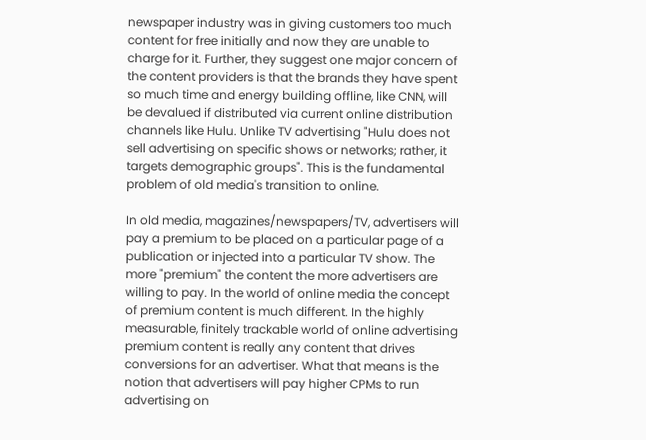newspaper industry was in giving customers too much content for free initially and now they are unable to charge for it. Further, they suggest one major concern of the content providers is that the brands they have spent so much time and energy building offline, like CNN, will be devalued if distributed via current online distribution channels like Hulu. Unlike TV advertising "Hulu does not sell advertising on specific shows or networks; rather, it targets demographic groups". This is the fundamental problem of old media's transition to online.

In old media, magazines/newspapers/TV, advertisers will pay a premium to be placed on a particular page of a publication or injected into a particular TV show. The more "premium" the content the more advertisers are willing to pay. In the world of online media the concept of premium content is much different. In the highly measurable, finitely trackable world of online advertising premium content is really any content that drives conversions for an advertiser. What that means is the notion that advertisers will pay higher CPMs to run advertising on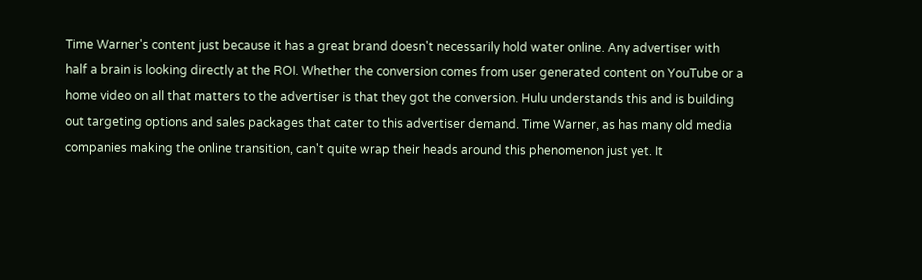Time Warner's content just because it has a great brand doesn't necessarily hold water online. Any advertiser with half a brain is looking directly at the ROI. Whether the conversion comes from user generated content on YouTube or a home video on all that matters to the advertiser is that they got the conversion. Hulu understands this and is building out targeting options and sales packages that cater to this advertiser demand. Time Warner, as has many old media companies making the online transition, can't quite wrap their heads around this phenomenon just yet. It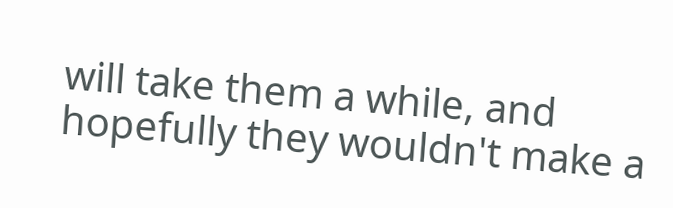will take them a while, and hopefully they wouldn't make a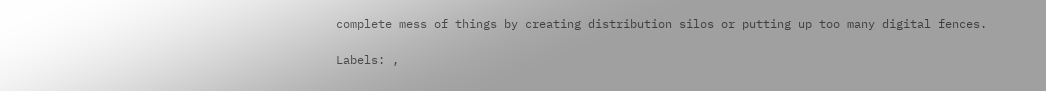complete mess of things by creating distribution silos or putting up too many digital fences.

Labels: ,